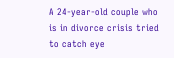A 24-year-old couple who is in divorce crisis tried to catch eye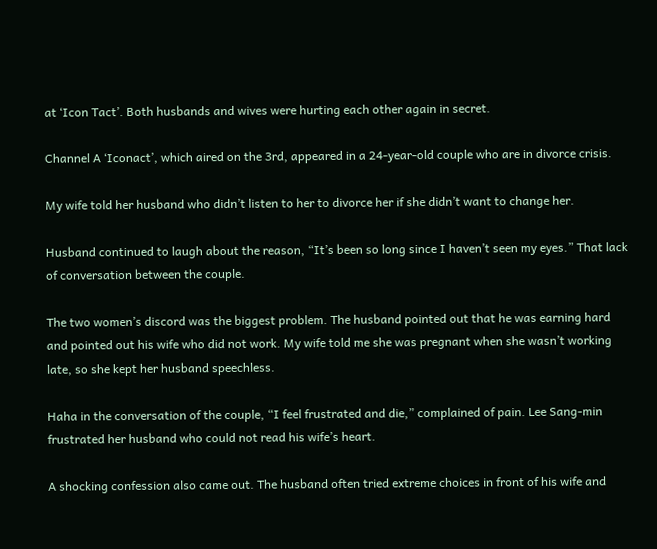at ‘Icon Tact’. Both husbands and wives were hurting each other again in secret.

Channel A ‘Iconact’, which aired on the 3rd, appeared in a 24-year-old couple who are in divorce crisis.

My wife told her husband who didn’t listen to her to divorce her if she didn’t want to change her.

Husband continued to laugh about the reason, “It’s been so long since I haven’t seen my eyes.” That lack of conversation between the couple.

The two women’s discord was the biggest problem. The husband pointed out that he was earning hard and pointed out his wife who did not work. My wife told me she was pregnant when she wasn’t working late, so she kept her husband speechless.

Haha in the conversation of the couple, “I feel frustrated and die,” complained of pain. Lee Sang-min frustrated her husband who could not read his wife’s heart.

A shocking confession also came out. The husband often tried extreme choices in front of his wife and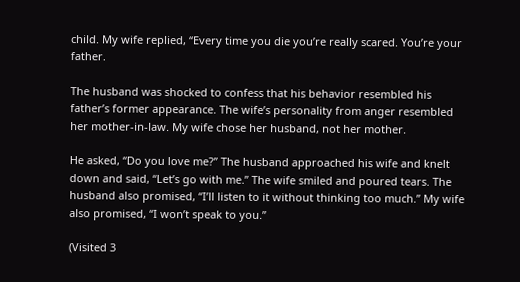child. My wife replied, “Every time you die you’re really scared. You’re your father.

The husband was shocked to confess that his behavior resembled his father’s former appearance. The wife’s personality from anger resembled her mother-in-law. My wife chose her husband, not her mother.

He asked, “Do you love me?” The husband approached his wife and knelt down and said, “Let’s go with me.” The wife smiled and poured tears. The husband also promised, “I’ll listen to it without thinking too much.” My wife also promised, “I won’t speak to you.”

(Visited 3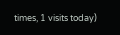times, 1 visits today)